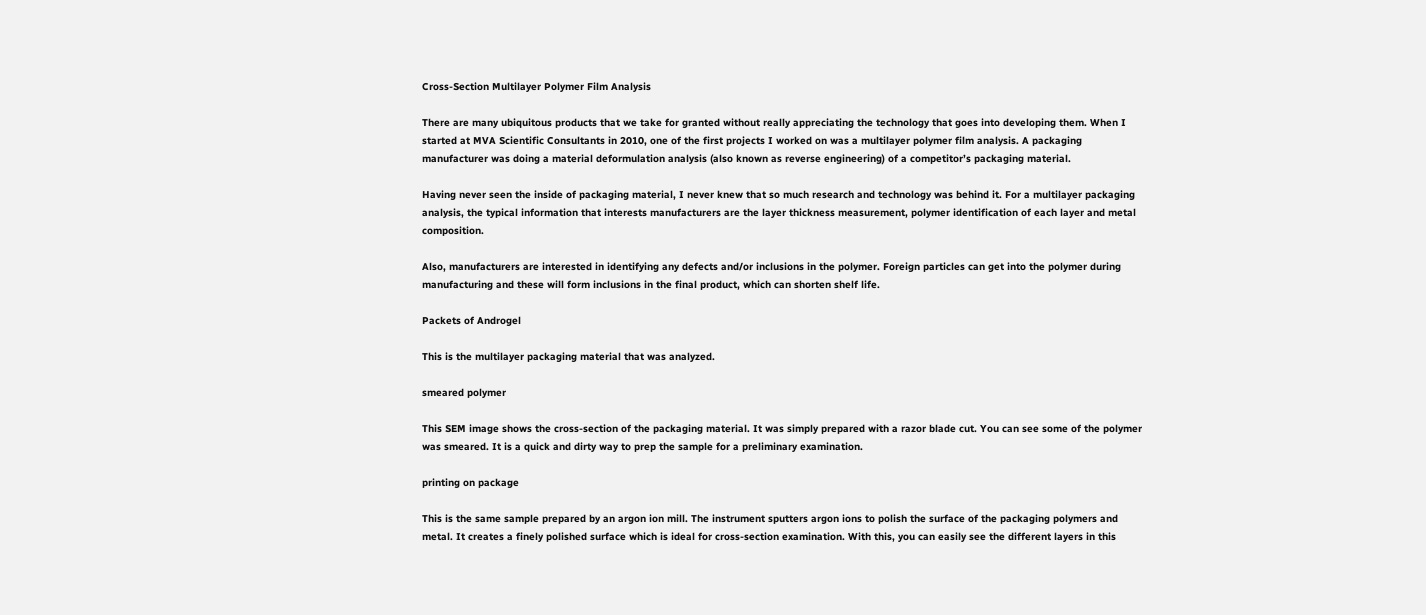Cross-Section Multilayer Polymer Film Analysis

There are many ubiquitous products that we take for granted without really appreciating the technology that goes into developing them. When I started at MVA Scientific Consultants in 2010, one of the first projects I worked on was a multilayer polymer film analysis. A packaging manufacturer was doing a material deformulation analysis (also known as reverse engineering) of a competitor’s packaging material.

Having never seen the inside of packaging material, I never knew that so much research and technology was behind it. For a multilayer packaging analysis, the typical information that interests manufacturers are the layer thickness measurement, polymer identification of each layer and metal composition.

Also, manufacturers are interested in identifying any defects and/or inclusions in the polymer. Foreign particles can get into the polymer during manufacturing and these will form inclusions in the final product, which can shorten shelf life.

Packets of Androgel

This is the multilayer packaging material that was analyzed.

smeared polymer

This SEM image shows the cross-section of the packaging material. It was simply prepared with a razor blade cut. You can see some of the polymer was smeared. It is a quick and dirty way to prep the sample for a preliminary examination.

printing on package

This is the same sample prepared by an argon ion mill. The instrument sputters argon ions to polish the surface of the packaging polymers and metal. It creates a finely polished surface which is ideal for cross-section examination. With this, you can easily see the different layers in this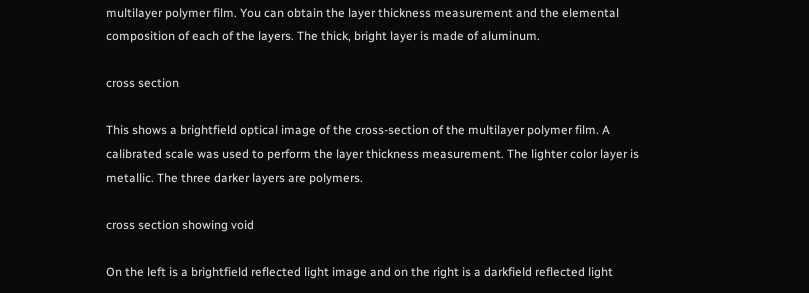multilayer polymer film. You can obtain the layer thickness measurement and the elemental composition of each of the layers. The thick, bright layer is made of aluminum.

cross section

This shows a brightfield optical image of the cross-section of the multilayer polymer film. A calibrated scale was used to perform the layer thickness measurement. The lighter color layer is metallic. The three darker layers are polymers.

cross section showing void

On the left is a brightfield reflected light image and on the right is a darkfield reflected light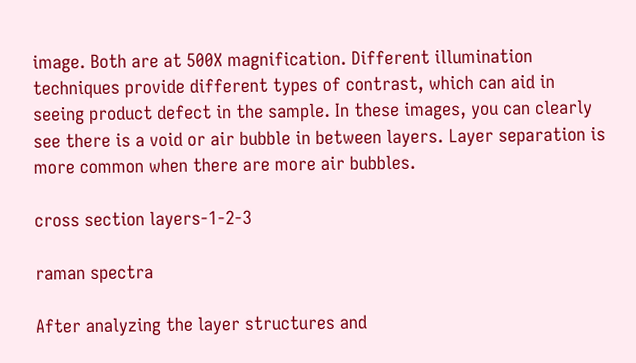image. Both are at 500X magnification. Different illumination techniques provide different types of contrast, which can aid in seeing product defect in the sample. In these images, you can clearly see there is a void or air bubble in between layers. Layer separation is more common when there are more air bubbles.

cross section layers-1-2-3

raman spectra

After analyzing the layer structures and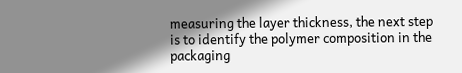measuring the layer thickness, the next step is to identify the polymer composition in the packaging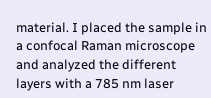material. I placed the sample in a confocal Raman microscope and analyzed the different layers with a 785 nm laser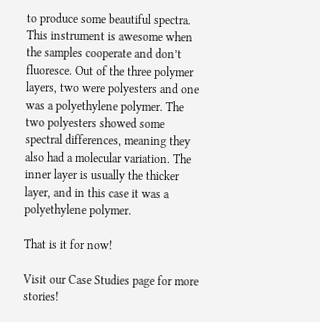to produce some beautiful spectra. This instrument is awesome when the samples cooperate and don’t fluoresce. Out of the three polymer layers, two were polyesters and one was a polyethylene polymer. The two polyesters showed some spectral differences, meaning they also had a molecular variation. The inner layer is usually the thicker layer, and in this case it was a polyethylene polymer.

That is it for now!

Visit our Case Studies page for more stories!